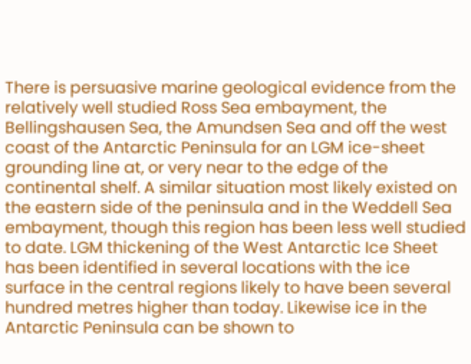There is persuasive marine geological evidence from the relatively well studied Ross Sea embayment, the Bellingshausen Sea, the Amundsen Sea and off the west coast of the Antarctic Peninsula for an LGM ice-sheet grounding line at, or very near to the edge of the continental shelf. A similar situation most likely existed on the eastern side of the peninsula and in the Weddell Sea embayment, though this region has been less well studied to date. LGM thickening of the West Antarctic Ice Sheet has been identified in several locations with the ice surface in the central regions likely to have been several hundred metres higher than today. Likewise ice in the Antarctic Peninsula can be shown to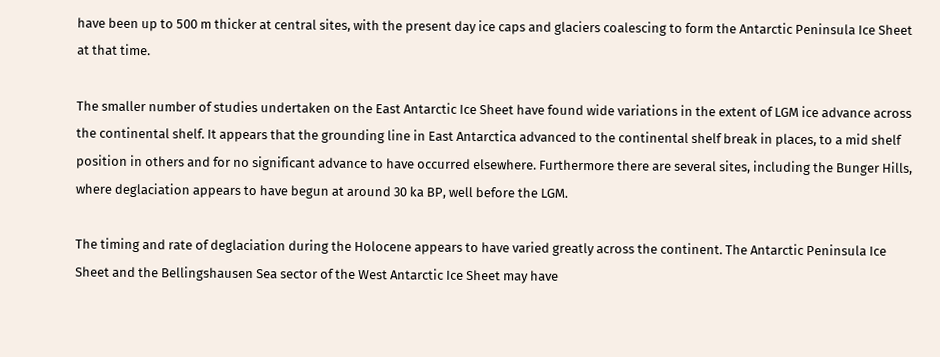have been up to 500 m thicker at central sites, with the present day ice caps and glaciers coalescing to form the Antarctic Peninsula Ice Sheet at that time.

The smaller number of studies undertaken on the East Antarctic Ice Sheet have found wide variations in the extent of LGM ice advance across the continental shelf. It appears that the grounding line in East Antarctica advanced to the continental shelf break in places, to a mid shelf position in others and for no significant advance to have occurred elsewhere. Furthermore there are several sites, including the Bunger Hills, where deglaciation appears to have begun at around 30 ka BP, well before the LGM.

The timing and rate of deglaciation during the Holocene appears to have varied greatly across the continent. The Antarctic Peninsula Ice Sheet and the Bellingshausen Sea sector of the West Antarctic Ice Sheet may have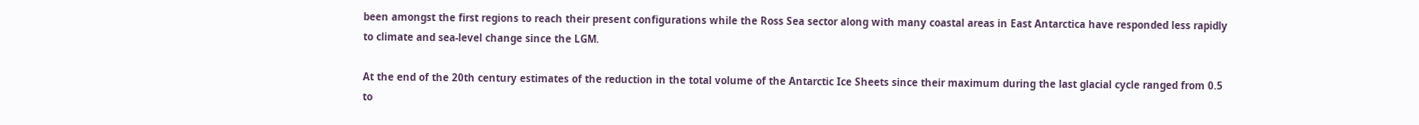been amongst the first regions to reach their present configurations while the Ross Sea sector along with many coastal areas in East Antarctica have responded less rapidly to climate and sea-level change since the LGM.

At the end of the 20th century estimates of the reduction in the total volume of the Antarctic Ice Sheets since their maximum during the last glacial cycle ranged from 0.5 to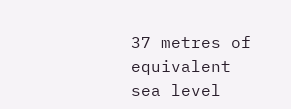37 metres of equivalent sea level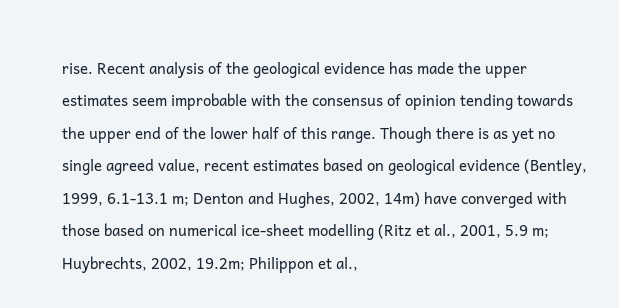rise. Recent analysis of the geological evidence has made the upper estimates seem improbable with the consensus of opinion tending towards the upper end of the lower half of this range. Though there is as yet no single agreed value, recent estimates based on geological evidence (Bentley, 1999, 6.1-13.1 m; Denton and Hughes, 2002, 14m) have converged with those based on numerical ice-sheet modelling (Ritz et al., 2001, 5.9 m; Huybrechts, 2002, 19.2m; Philippon et al.,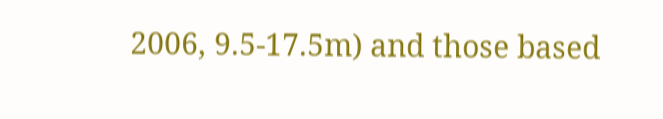2006, 9.5-17.5m) and those based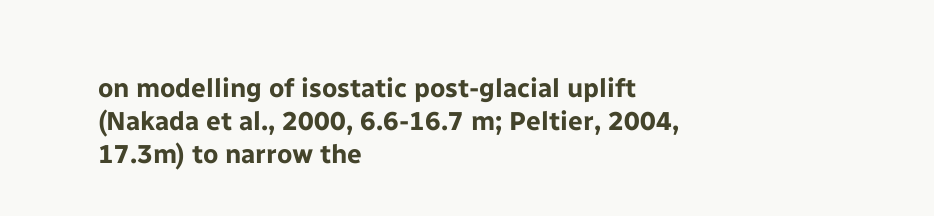on modelling of isostatic post-glacial uplift (Nakada et al., 2000, 6.6-16.7 m; Peltier, 2004, 17.3m) to narrow the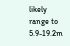likely range to 5.9-19.2m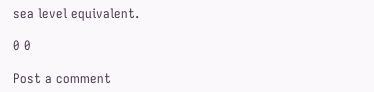sea level equivalent.

0 0

Post a comment